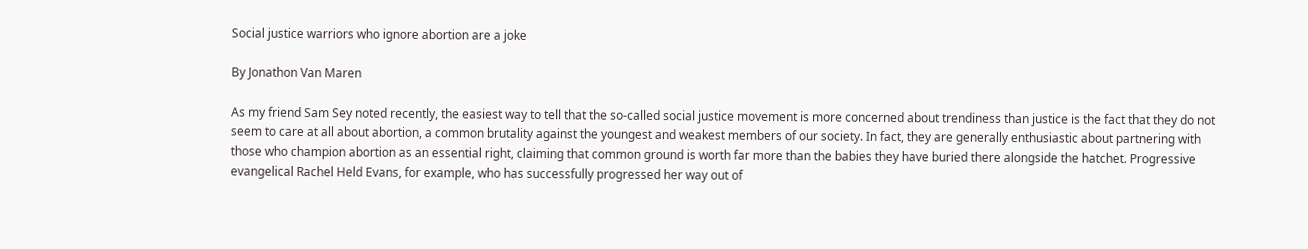Social justice warriors who ignore abortion are a joke

By Jonathon Van Maren

As my friend Sam Sey noted recently, the easiest way to tell that the so-called social justice movement is more concerned about trendiness than justice is the fact that they do not seem to care at all about abortion, a common brutality against the youngest and weakest members of our society. In fact, they are generally enthusiastic about partnering with those who champion abortion as an essential right, claiming that common ground is worth far more than the babies they have buried there alongside the hatchet. Progressive evangelical Rachel Held Evans, for example, who has successfully progressed her way out of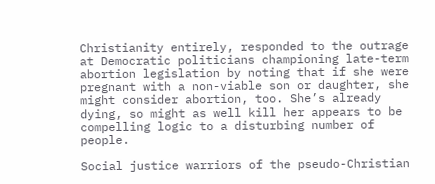Christianity entirely, responded to the outrage at Democratic politicians championing late-term abortion legislation by noting that if she were pregnant with a non-viable son or daughter, she might consider abortion, too. She’s already dying, so might as well kill her appears to be compelling logic to a disturbing number of people.

Social justice warriors of the pseudo-Christian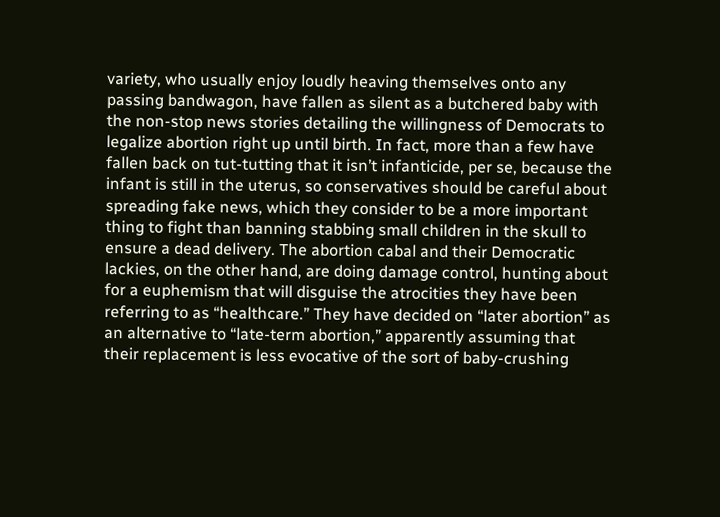variety, who usually enjoy loudly heaving themselves onto any passing bandwagon, have fallen as silent as a butchered baby with the non-stop news stories detailing the willingness of Democrats to legalize abortion right up until birth. In fact, more than a few have fallen back on tut-tutting that it isn’t infanticide, per se, because the infant is still in the uterus, so conservatives should be careful about spreading fake news, which they consider to be a more important thing to fight than banning stabbing small children in the skull to ensure a dead delivery. The abortion cabal and their Democratic lackies, on the other hand, are doing damage control, hunting about for a euphemism that will disguise the atrocities they have been referring to as “healthcare.” They have decided on “later abortion” as an alternative to “late-term abortion,” apparently assuming that their replacement is less evocative of the sort of baby-crushing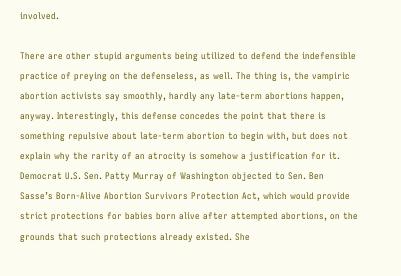involved.

There are other stupid arguments being utilized to defend the indefensible practice of preying on the defenseless, as well. The thing is, the vampiric abortion activists say smoothly, hardly any late-term abortions happen, anyway. Interestingly, this defense concedes the point that there is something repulsive about late-term abortion to begin with, but does not explain why the rarity of an atrocity is somehow a justification for it. Democrat U.S. Sen. Patty Murray of Washington objected to Sen. Ben Sasse’s Born-Alive Abortion Survivors Protection Act, which would provide strict protections for babies born alive after attempted abortions, on the grounds that such protections already existed. She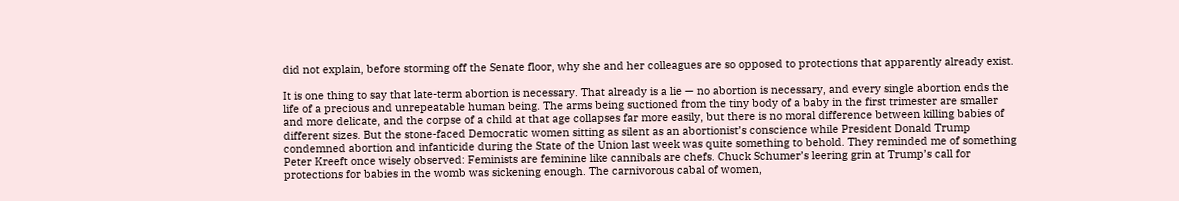did not explain, before storming off the Senate floor, why she and her colleagues are so opposed to protections that apparently already exist.

It is one thing to say that late-term abortion is necessary. That already is a lie — no abortion is necessary, and every single abortion ends the life of a precious and unrepeatable human being. The arms being suctioned from the tiny body of a baby in the first trimester are smaller and more delicate, and the corpse of a child at that age collapses far more easily, but there is no moral difference between killing babies of different sizes. But the stone-faced Democratic women sitting as silent as an abortionist’s conscience while President Donald Trump condemned abortion and infanticide during the State of the Union last week was quite something to behold. They reminded me of something Peter Kreeft once wisely observed: Feminists are feminine like cannibals are chefs. Chuck Schumer’s leering grin at Trump’s call for protections for babies in the womb was sickening enough. The carnivorous cabal of women,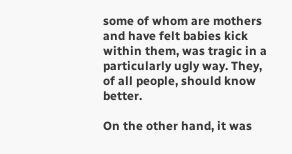some of whom are mothers and have felt babies kick within them, was tragic in a particularly ugly way. They, of all people, should know better.

On the other hand, it was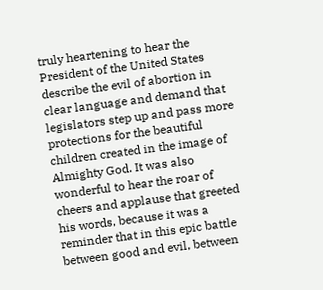truly heartening to hear the President of the United States describe the evil of abortion in clear language and demand that legislators step up and pass more protections for the beautiful children created in the image of Almighty God. It was also wonderful to hear the roar of cheers and applause that greeted his words, because it was a reminder that in this epic battle between good and evil, between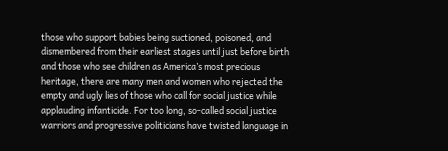those who support babies being suctioned, poisoned, and dismembered from their earliest stages until just before birth and those who see children as America’s most precious heritage, there are many men and women who rejected the empty and ugly lies of those who call for social justice while applauding infanticide. For too long, so-called social justice warriors and progressive politicians have twisted language in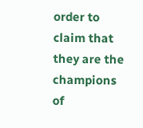order to claim that they are the champions of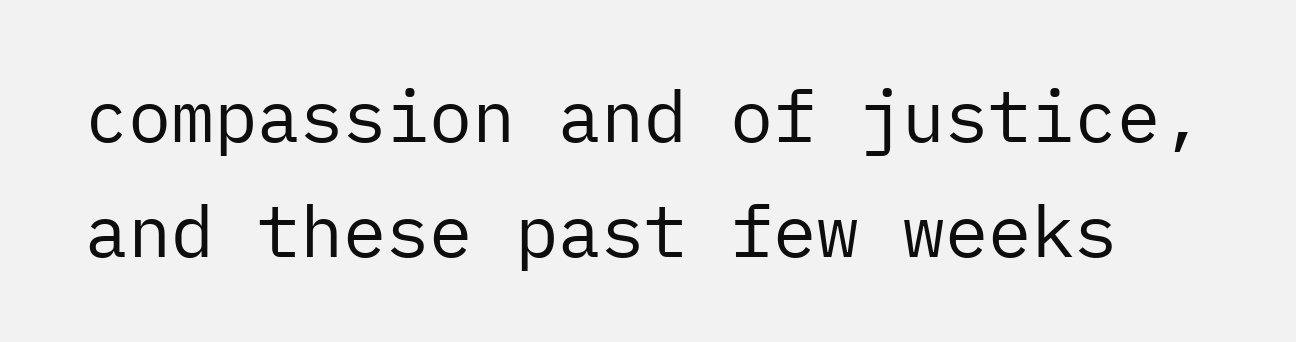compassion and of justice, and these past few weeks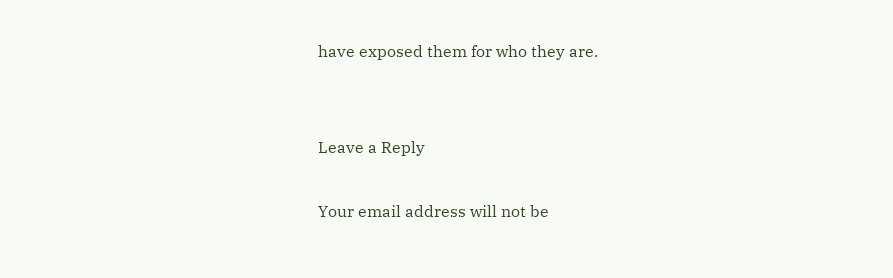have exposed them for who they are.


Leave a Reply

Your email address will not be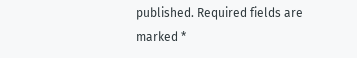published. Required fields are marked *